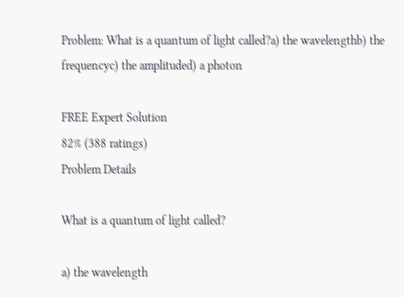Problem: What is a quantum of light called?a) the wavelengthb) the frequencyc) the amplituded) a photon

FREE Expert Solution
82% (388 ratings)
Problem Details

What is a quantum of light called?

a) the wavelength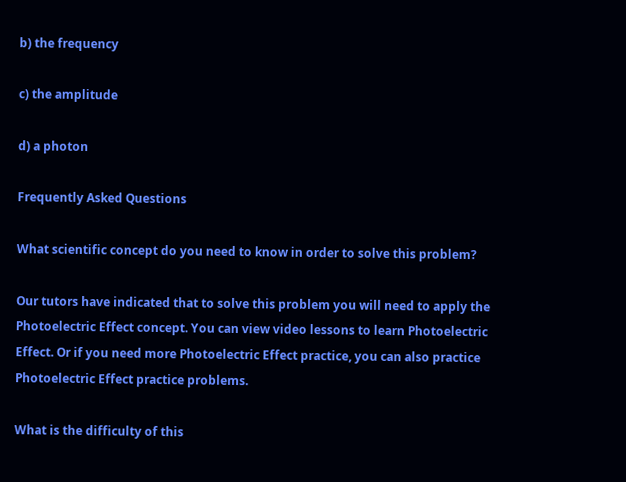b) the frequency

c) the amplitude

d) a photon

Frequently Asked Questions

What scientific concept do you need to know in order to solve this problem?

Our tutors have indicated that to solve this problem you will need to apply the Photoelectric Effect concept. You can view video lessons to learn Photoelectric Effect. Or if you need more Photoelectric Effect practice, you can also practice Photoelectric Effect practice problems.

What is the difficulty of this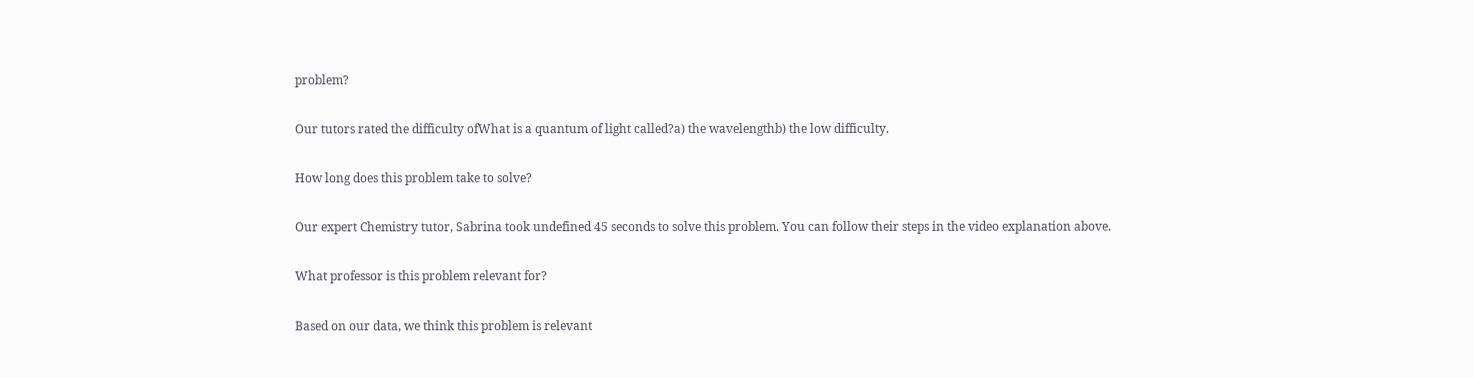problem?

Our tutors rated the difficulty ofWhat is a quantum of light called?a) the wavelengthb) the low difficulty.

How long does this problem take to solve?

Our expert Chemistry tutor, Sabrina took undefined 45 seconds to solve this problem. You can follow their steps in the video explanation above.

What professor is this problem relevant for?

Based on our data, we think this problem is relevant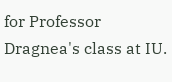for Professor Dragnea's class at IU.